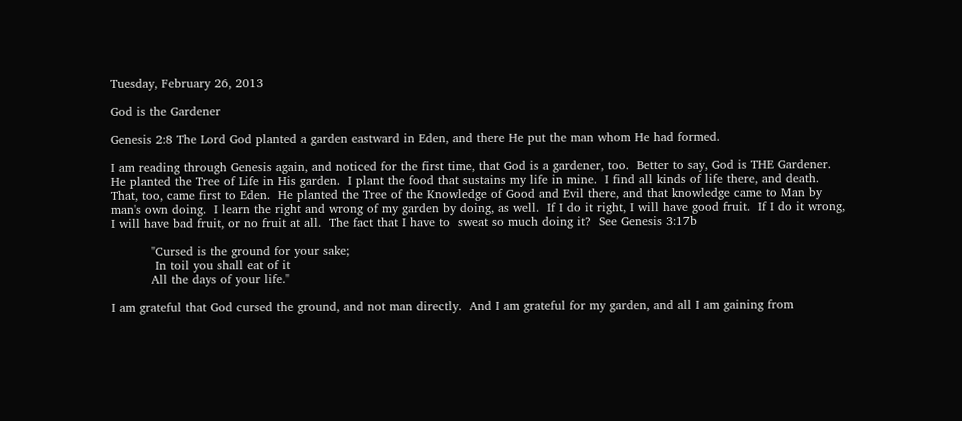Tuesday, February 26, 2013

God is the Gardener

Genesis 2:8 The Lord God planted a garden eastward in Eden, and there He put the man whom He had formed.

I am reading through Genesis again, and noticed for the first time, that God is a gardener, too.  Better to say, God is THE Gardener.  He planted the Tree of Life in His garden.  I plant the food that sustains my life in mine.  I find all kinds of life there, and death.  That, too, came first to Eden.  He planted the Tree of the Knowledge of Good and Evil there, and that knowledge came to Man by man's own doing.  I learn the right and wrong of my garden by doing, as well.  If I do it right, I will have good fruit.  If I do it wrong, I will have bad fruit, or no fruit at all.  The fact that I have to  sweat so much doing it?  See Genesis 3:17b

          "Cursed is the ground for your sake;
           In toil you shall eat of it
          All the days of your life."

I am grateful that God cursed the ground, and not man directly.  And I am grateful for my garden, and all I am gaining from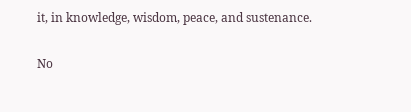it, in knowledge, wisdom, peace, and sustenance.

No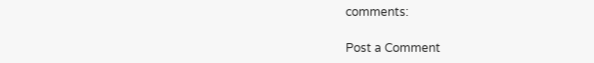comments:

Post a Comment